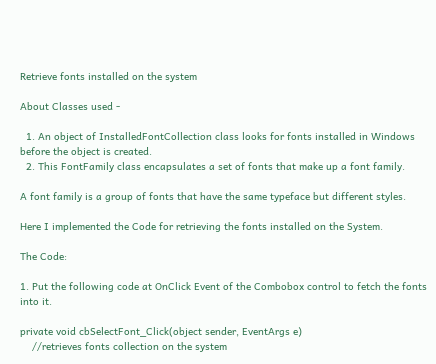Retrieve fonts installed on the system

About Classes used -

  1. An object of InstalledFontCollection class looks for fonts installed in Windows before the object is created.
  2. This FontFamily class encapsulates a set of fonts that make up a font family.

A font family is a group of fonts that have the same typeface but different styles.

Here I implemented the Code for retrieving the fonts installed on the System.

The Code:

1. Put the following code at OnClick Event of the Combobox control to fetch the fonts into it.

private void cbSelectFont_Click(object sender, EventArgs e)
    //retrieves fonts collection on the system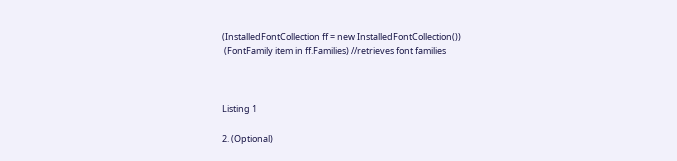(InstalledFontCollection ff = new InstalledFontCollection())
 (FontFamily item in ff.Families) //retrieves font families



Listing 1

2. (Optional)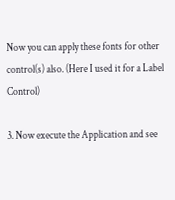Now you can apply these fonts for other control(s) also. (Here I used it for a Label Control)

3. Now execute the Application and see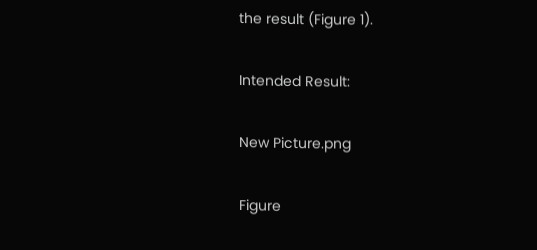the result (Figure 1).

Intended Result:

New Picture.png

Figure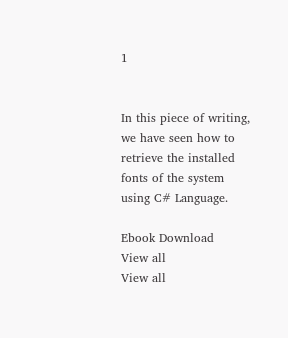1


In this piece of writing, we have seen how to retrieve the installed fonts of the system using C# Language.

Ebook Download
View all
View all